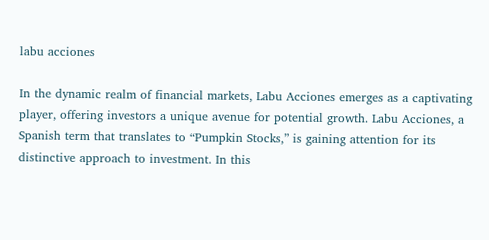labu acciones

In the dynamic realm of financial markets, Labu Acciones emerges as a captivating player, offering investors a unique avenue for potential growth. Labu Acciones, a Spanish term that translates to “Pumpkin Stocks,” is gaining attention for its distinctive approach to investment. In this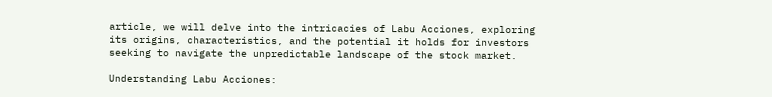article, we will delve into the intricacies of Labu Acciones, exploring its origins, characteristics, and the potential it holds for investors seeking to navigate the unpredictable landscape of the stock market.

Understanding Labu Acciones: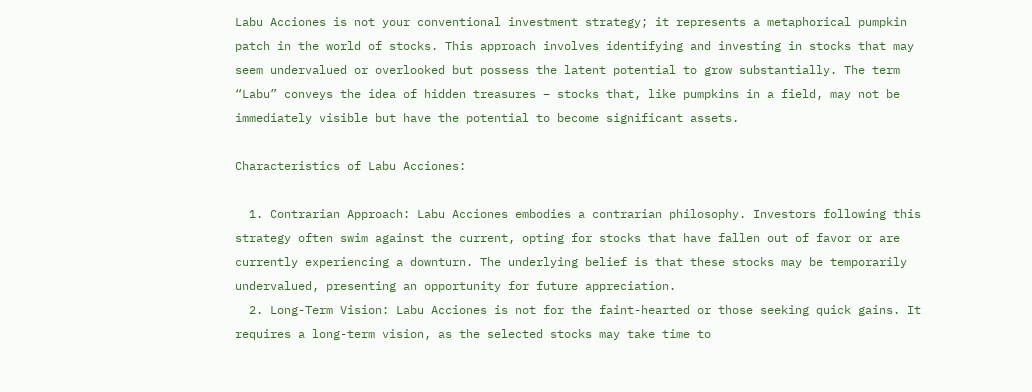Labu Acciones is not your conventional investment strategy; it represents a metaphorical pumpkin patch in the world of stocks. This approach involves identifying and investing in stocks that may seem undervalued or overlooked but possess the latent potential to grow substantially. The term “Labu” conveys the idea of hidden treasures – stocks that, like pumpkins in a field, may not be immediately visible but have the potential to become significant assets.

Characteristics of Labu Acciones:

  1. Contrarian Approach: Labu Acciones embodies a contrarian philosophy. Investors following this strategy often swim against the current, opting for stocks that have fallen out of favor or are currently experiencing a downturn. The underlying belief is that these stocks may be temporarily undervalued, presenting an opportunity for future appreciation.
  2. Long-Term Vision: Labu Acciones is not for the faint-hearted or those seeking quick gains. It requires a long-term vision, as the selected stocks may take time to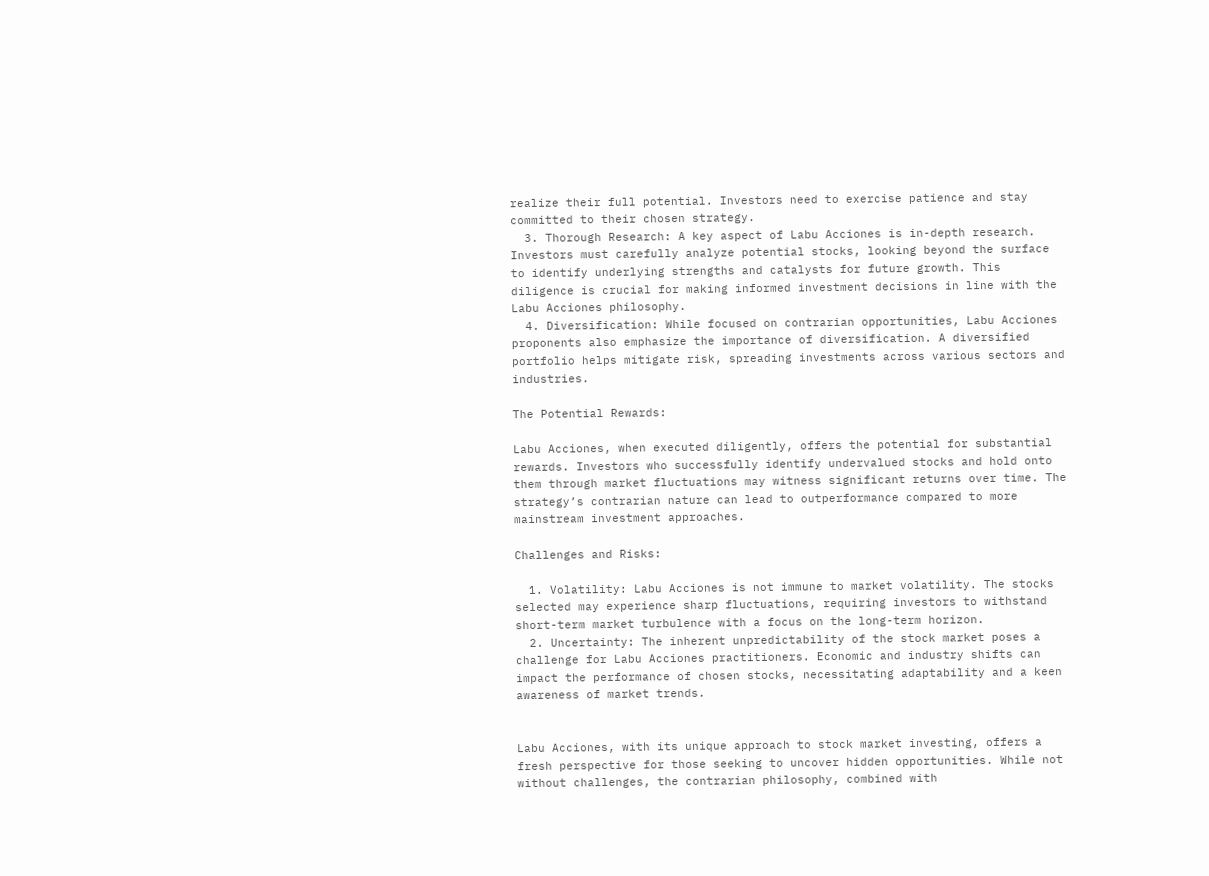realize their full potential. Investors need to exercise patience and stay committed to their chosen strategy.
  3. Thorough Research: A key aspect of Labu Acciones is in-depth research. Investors must carefully analyze potential stocks, looking beyond the surface to identify underlying strengths and catalysts for future growth. This diligence is crucial for making informed investment decisions in line with the Labu Acciones philosophy.
  4. Diversification: While focused on contrarian opportunities, Labu Acciones proponents also emphasize the importance of diversification. A diversified portfolio helps mitigate risk, spreading investments across various sectors and industries.

The Potential Rewards:

Labu Acciones, when executed diligently, offers the potential for substantial rewards. Investors who successfully identify undervalued stocks and hold onto them through market fluctuations may witness significant returns over time. The strategy’s contrarian nature can lead to outperformance compared to more mainstream investment approaches.

Challenges and Risks:

  1. Volatility: Labu Acciones is not immune to market volatility. The stocks selected may experience sharp fluctuations, requiring investors to withstand short-term market turbulence with a focus on the long-term horizon.
  2. Uncertainty: The inherent unpredictability of the stock market poses a challenge for Labu Acciones practitioners. Economic and industry shifts can impact the performance of chosen stocks, necessitating adaptability and a keen awareness of market trends.


Labu Acciones, with its unique approach to stock market investing, offers a fresh perspective for those seeking to uncover hidden opportunities. While not without challenges, the contrarian philosophy, combined with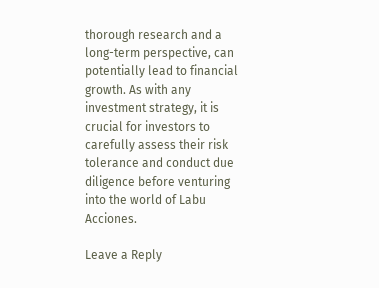thorough research and a long-term perspective, can potentially lead to financial growth. As with any investment strategy, it is crucial for investors to carefully assess their risk tolerance and conduct due diligence before venturing into the world of Labu Acciones.

Leave a Reply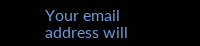Your email address will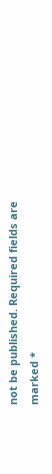not be published. Required fields are marked *